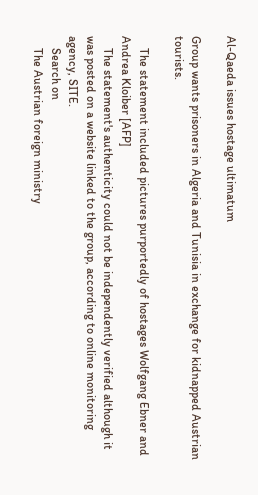Al-Qaeda issues hostage ultimatum

Group wants prisoners in Algeria and Tunisia in exchange for kidnapped Austrian tourists.

    The statement included pictures purportedly of hostages Wolfgang Ebner and Andrea Kloiber [AFP]
    The statement's authenticity could not be independently verified although it was posted on a website linked to the group, according to online monitoring agency, SITE.
    Search on
    The Austrian foreign ministry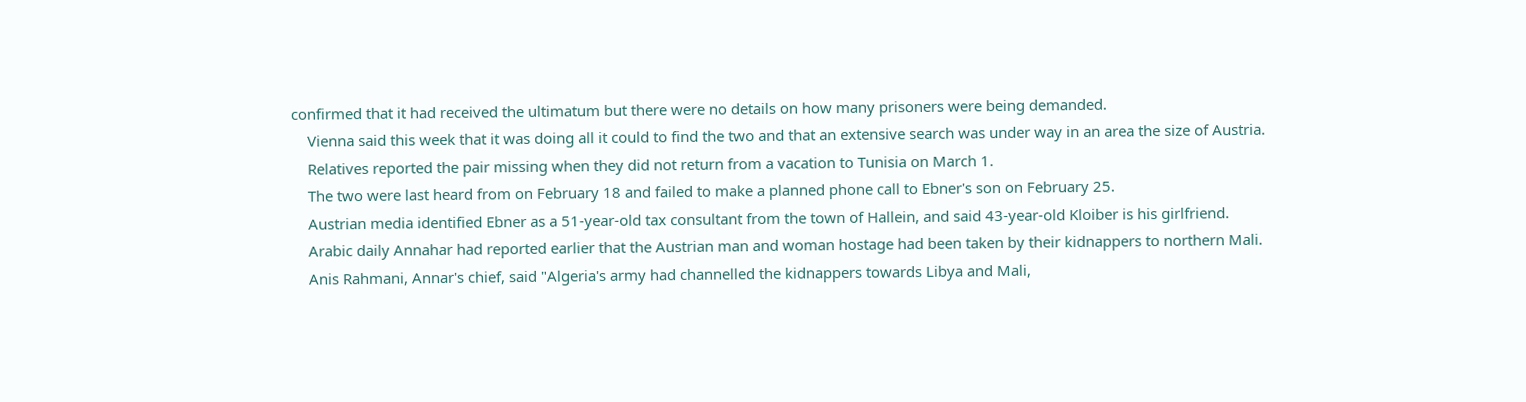confirmed that it had received the ultimatum but there were no details on how many prisoners were being demanded.
    Vienna said this week that it was doing all it could to find the two and that an extensive search was under way in an area the size of Austria.
    Relatives reported the pair missing when they did not return from a vacation to Tunisia on March 1.
    The two were last heard from on February 18 and failed to make a planned phone call to Ebner's son on February 25.
    Austrian media identified Ebner as a 51-year-old tax consultant from the town of Hallein, and said 43-year-old Kloiber is his girlfriend.
    Arabic daily Annahar had reported earlier that the Austrian man and woman hostage had been taken by their kidnappers to northern Mali.
    Anis Rahmani, Annar's chief, said "Algeria's army had channelled the kidnappers towards Libya and Mali,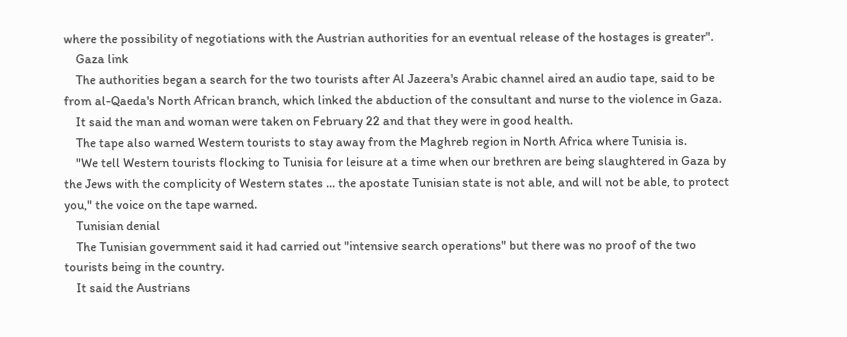where the possibility of negotiations with the Austrian authorities for an eventual release of the hostages is greater".
    Gaza link
    The authorities began a search for the two tourists after Al Jazeera's Arabic channel aired an audio tape, said to be from al-Qaeda's North African branch, which linked the abduction of the consultant and nurse to the violence in Gaza.
    It said the man and woman were taken on February 22 and that they were in good health.
    The tape also warned Western tourists to stay away from the Maghreb region in North Africa where Tunisia is.
    "We tell Western tourists flocking to Tunisia for leisure at a time when our brethren are being slaughtered in Gaza by the Jews with the complicity of Western states ... the apostate Tunisian state is not able, and will not be able, to protect you," the voice on the tape warned.
    Tunisian denial
    The Tunisian government said it had carried out "intensive search operations" but there was no proof of the two tourists being in the country.
    It said the Austrians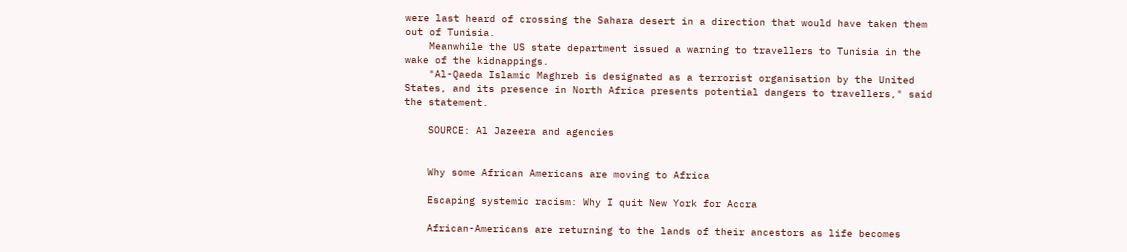were last heard of crossing the Sahara desert in a direction that would have taken them out of Tunisia.
    Meanwhile the US state department issued a warning to travellers to Tunisia in the wake of the kidnappings.
    "Al-Qaeda Islamic Maghreb is designated as a terrorist organisation by the United States, and its presence in North Africa presents potential dangers to travellers," said the statement.

    SOURCE: Al Jazeera and agencies


    Why some African Americans are moving to Africa

    Escaping systemic racism: Why I quit New York for Accra

    African-Americans are returning to the lands of their ancestors as life becomes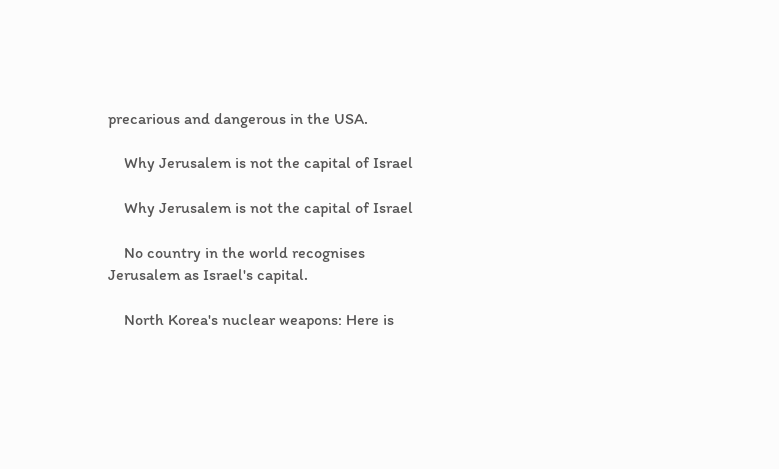precarious and dangerous in the USA.

    Why Jerusalem is not the capital of Israel

    Why Jerusalem is not the capital of Israel

    No country in the world recognises Jerusalem as Israel's capital.

    North Korea's nuclear weapons: Here is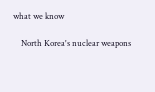what we know

    North Korea's nuclear weapons